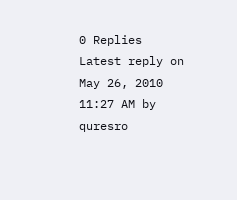0 Replies Latest reply on May 26, 2010 11:27 AM by quresro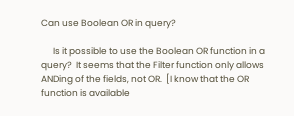Can use Boolean OR in query?

      Is it possible to use the Boolean OR function in a query?  It seems that the Filter function only allows ANDing of the fields, not OR.  [I know that the OR function is available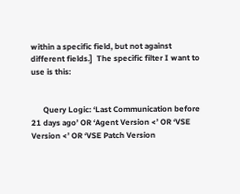within a specific field, but not against different fields.]  The specific filter I want to use is this:


      Query Logic: ‘Last Communication before 21 days ago’ OR ‘Agent Version <’ OR ‘VSE Version <’ OR ‘VSE Patch Version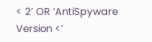< 2’ OR ‘AntiSpyware Version <’